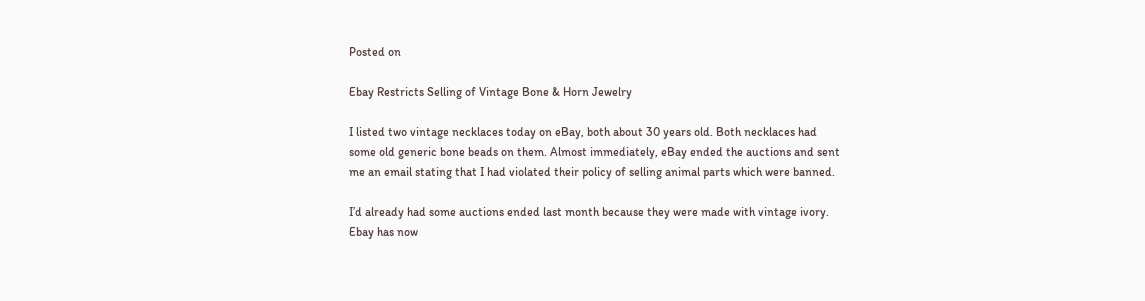Posted on

Ebay Restricts Selling of Vintage Bone & Horn Jewelry

I listed two vintage necklaces today on eBay, both about 30 years old. Both necklaces had some old generic bone beads on them. Almost immediately, eBay ended the auctions and sent me an email stating that I had violated their policy of selling animal parts which were banned.

I’d already had some auctions ended last month because they were made with vintage ivory. Ebay has now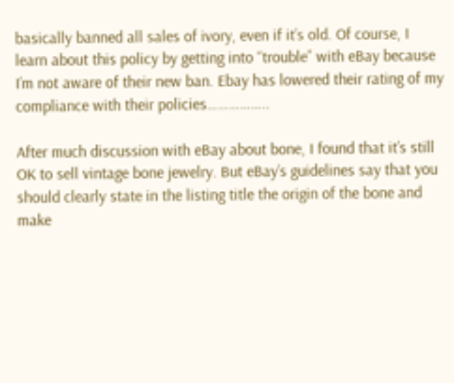basically banned all sales of ivory, even if it’s old. Of course, I learn about this policy by getting into “trouble” with eBay because I’m not aware of their new ban. Ebay has lowered their rating of my compliance with their policies……………..

After much discussion with eBay about bone, I found that it’s still OK to sell vintage bone jewelry. But eBay’s guidelines say that you should clearly state in the listing title the origin of the bone and make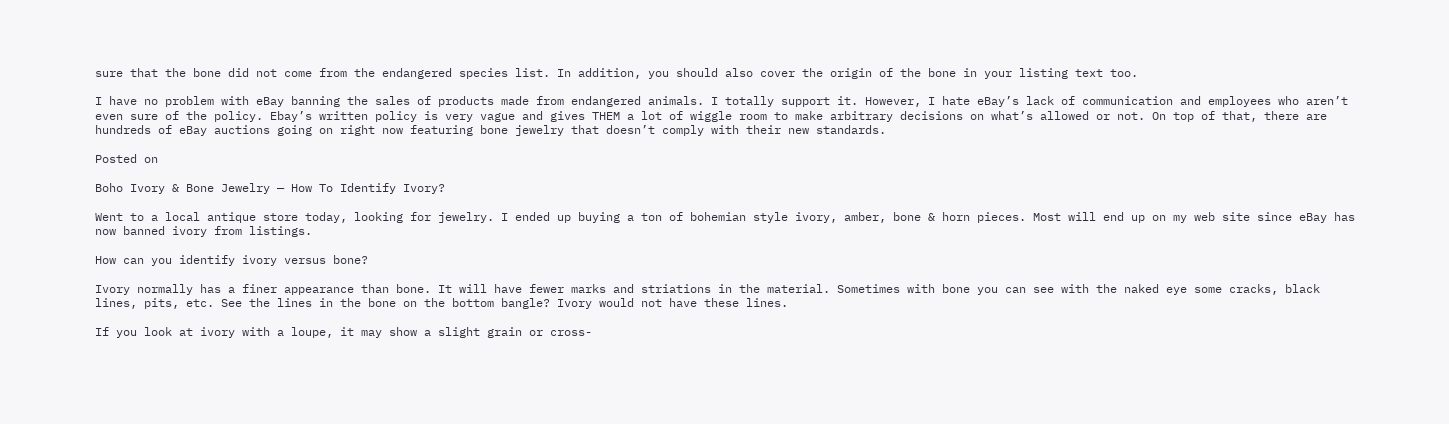sure that the bone did not come from the endangered species list. In addition, you should also cover the origin of the bone in your listing text too.

I have no problem with eBay banning the sales of products made from endangered animals. I totally support it. However, I hate eBay’s lack of communication and employees who aren’t even sure of the policy. Ebay’s written policy is very vague and gives THEM a lot of wiggle room to make arbitrary decisions on what’s allowed or not. On top of that, there are hundreds of eBay auctions going on right now featuring bone jewelry that doesn’t comply with their new standards.

Posted on

Boho Ivory & Bone Jewelry — How To Identify Ivory?

Went to a local antique store today, looking for jewelry. I ended up buying a ton of bohemian style ivory, amber, bone & horn pieces. Most will end up on my web site since eBay has now banned ivory from listings.

How can you identify ivory versus bone?

Ivory normally has a finer appearance than bone. It will have fewer marks and striations in the material. Sometimes with bone you can see with the naked eye some cracks, black lines, pits, etc. See the lines in the bone on the bottom bangle? Ivory would not have these lines.

If you look at ivory with a loupe, it may show a slight grain or cross-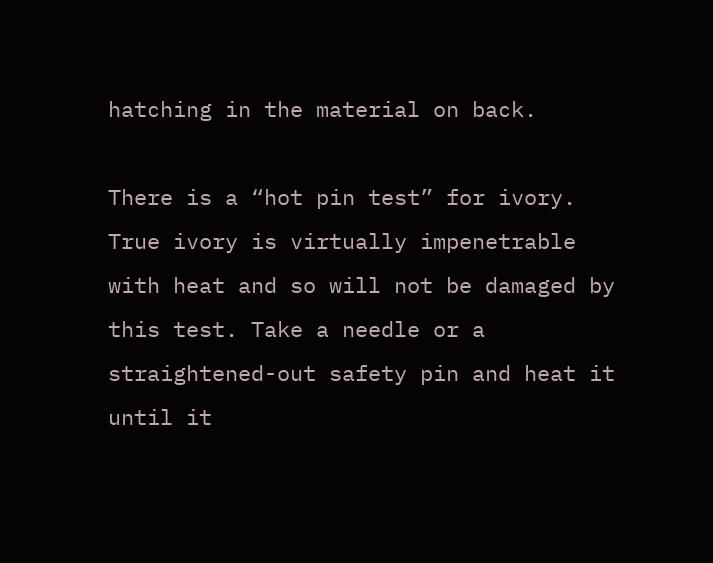hatching in the material on back.

There is a “hot pin test” for ivory. True ivory is virtually impenetrable with heat and so will not be damaged by this test. Take a needle or a straightened-out safety pin and heat it until it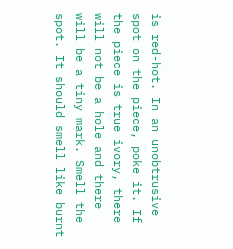is red-hot. In an unobtrusive spot on the piece, poke it. If the piece is true ivory, there will not be a hole and there will be a tiny mark. Smell the spot. It should smell like burnt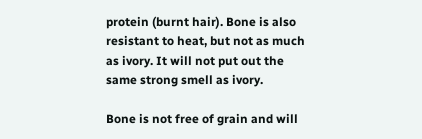protein (burnt hair). Bone is also resistant to heat, but not as much as ivory. It will not put out the same strong smell as ivory.

Bone is not free of grain and will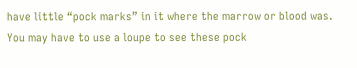have little “pock marks” in it where the marrow or blood was. You may have to use a loupe to see these pock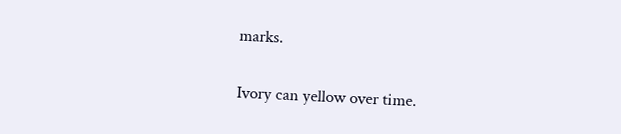marks.

Ivory can yellow over time.